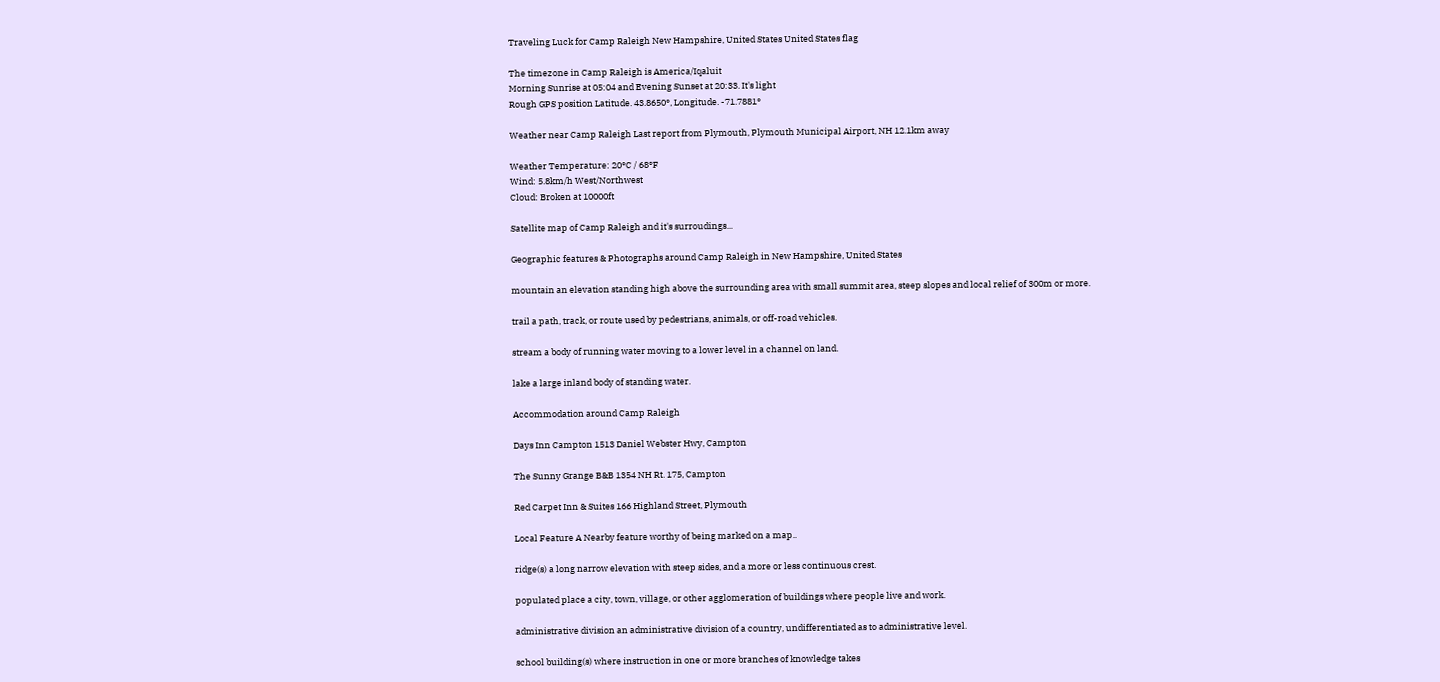Traveling Luck for Camp Raleigh New Hampshire, United States United States flag

The timezone in Camp Raleigh is America/Iqaluit
Morning Sunrise at 05:04 and Evening Sunset at 20:33. It's light
Rough GPS position Latitude. 43.8650°, Longitude. -71.7881°

Weather near Camp Raleigh Last report from Plymouth, Plymouth Municipal Airport, NH 12.1km away

Weather Temperature: 20°C / 68°F
Wind: 5.8km/h West/Northwest
Cloud: Broken at 10000ft

Satellite map of Camp Raleigh and it's surroudings...

Geographic features & Photographs around Camp Raleigh in New Hampshire, United States

mountain an elevation standing high above the surrounding area with small summit area, steep slopes and local relief of 300m or more.

trail a path, track, or route used by pedestrians, animals, or off-road vehicles.

stream a body of running water moving to a lower level in a channel on land.

lake a large inland body of standing water.

Accommodation around Camp Raleigh

Days Inn Campton 1513 Daniel Webster Hwy, Campton

The Sunny Grange B&B 1354 NH Rt. 175, Campton

Red Carpet Inn & Suites 166 Highland Street, Plymouth

Local Feature A Nearby feature worthy of being marked on a map..

ridge(s) a long narrow elevation with steep sides, and a more or less continuous crest.

populated place a city, town, village, or other agglomeration of buildings where people live and work.

administrative division an administrative division of a country, undifferentiated as to administrative level.

school building(s) where instruction in one or more branches of knowledge takes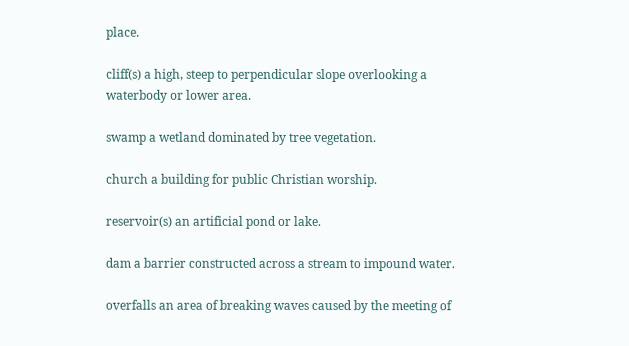place.

cliff(s) a high, steep to perpendicular slope overlooking a waterbody or lower area.

swamp a wetland dominated by tree vegetation.

church a building for public Christian worship.

reservoir(s) an artificial pond or lake.

dam a barrier constructed across a stream to impound water.

overfalls an area of breaking waves caused by the meeting of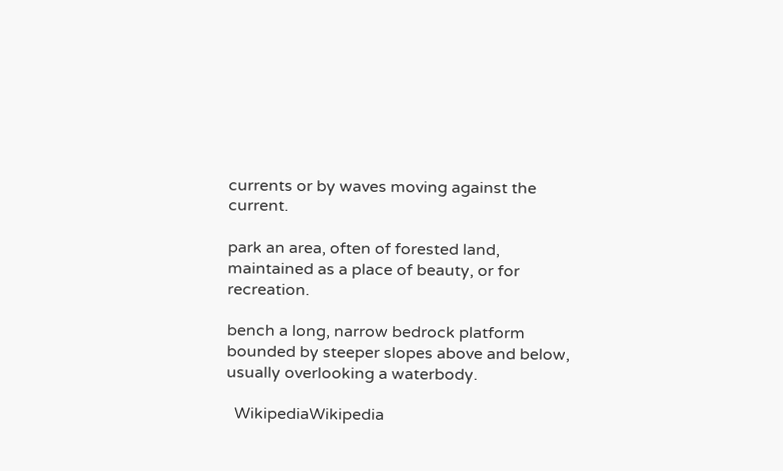currents or by waves moving against the current.

park an area, often of forested land, maintained as a place of beauty, or for recreation.

bench a long, narrow bedrock platform bounded by steeper slopes above and below, usually overlooking a waterbody.

  WikipediaWikipedia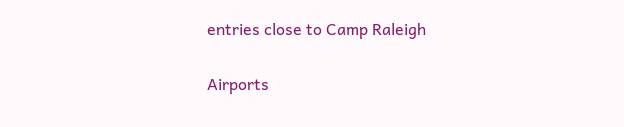entries close to Camp Raleigh

Airports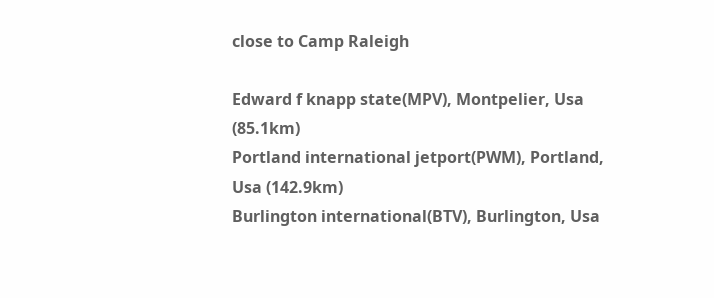close to Camp Raleigh

Edward f knapp state(MPV), Montpelier, Usa (85.1km)
Portland international jetport(PWM), Portland, Usa (142.9km)
Burlington international(BTV), Burlington, Usa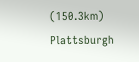(150.3km)
Plattsburgh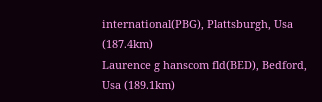international(PBG), Plattsburgh, Usa (187.4km)
Laurence g hanscom fld(BED), Bedford, Usa (189.1km)